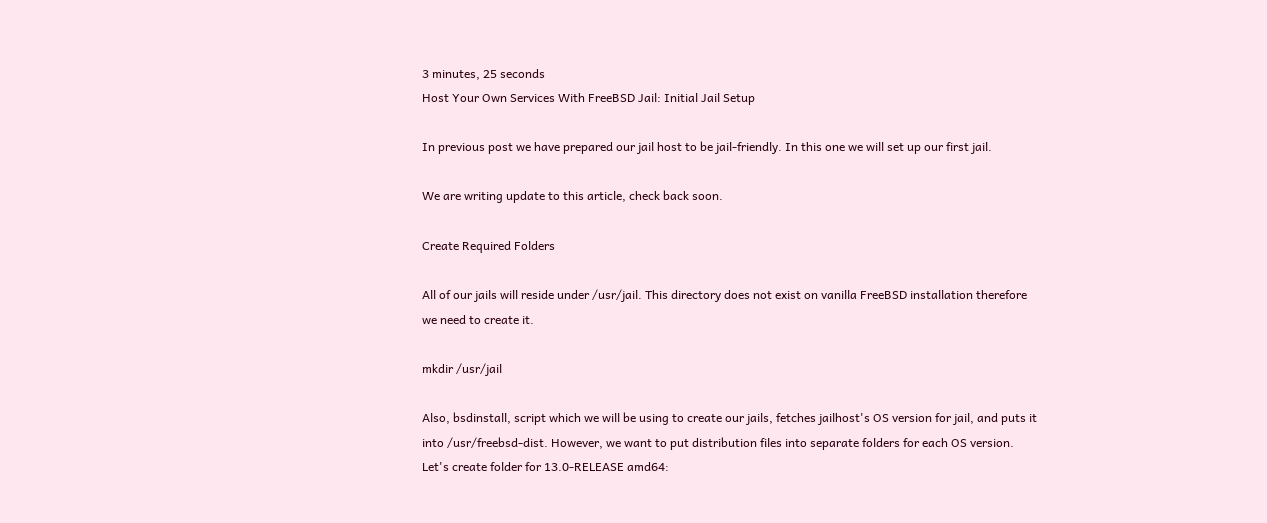3 minutes, 25 seconds
Host Your Own Services With FreeBSD Jail: Initial Jail Setup

In previous post we have prepared our jail host to be jail-friendly. In this one we will set up our first jail.

We are writing update to this article, check back soon.

Create Required Folders

All of our jails will reside under /usr/jail. This directory does not exist on vanilla FreeBSD installation therefore we need to create it.

mkdir /usr/jail

Also, bsdinstall, script which we will be using to create our jails, fetches jailhost's OS version for jail, and puts it into /usr/freebsd-dist. However, we want to put distribution files into separate folders for each OS version. Let's create folder for 13.0-RELEASE amd64: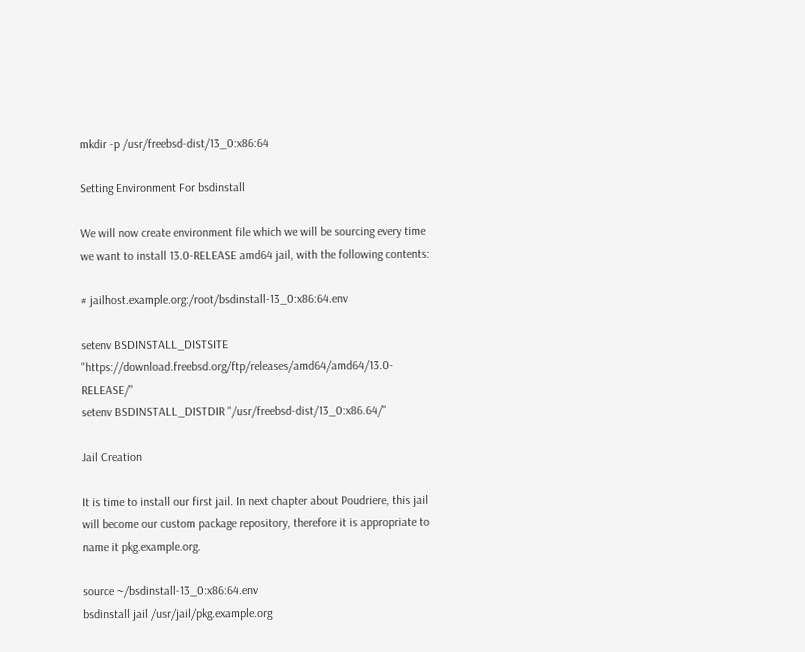mkdir -p /usr/freebsd-dist/13_0:x86:64

Setting Environment For bsdinstall

We will now create environment file which we will be sourcing every time we want to install 13.0-RELEASE amd64 jail, with the following contents:

# jailhost.example.org:/root/bsdinstall-13_0:x86:64.env

setenv BSDINSTALL_DISTSITE "https://download.freebsd.org/ftp/releases/amd64/amd64/13.0-RELEASE/"
setenv BSDINSTALL_DISTDIR "/usr/freebsd-dist/13_0:x86.64/"

Jail Creation

It is time to install our first jail. In next chapter about Poudriere, this jail will become our custom package repository, therefore it is appropriate to name it pkg.example.org.

source ~/bsdinstall-13_0:x86:64.env
bsdinstall jail /usr/jail/pkg.example.org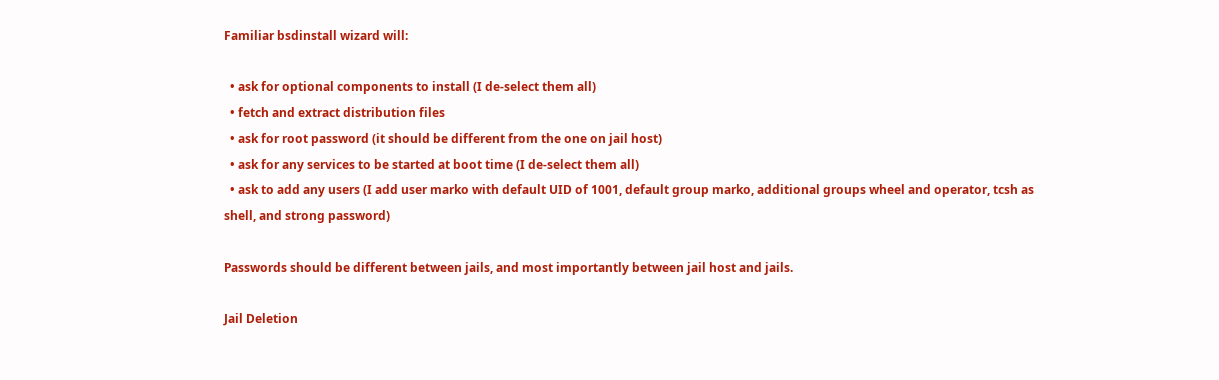Familiar bsdinstall wizard will:

  • ask for optional components to install (I de-select them all)
  • fetch and extract distribution files
  • ask for root password (it should be different from the one on jail host)
  • ask for any services to be started at boot time (I de-select them all)
  • ask to add any users (I add user marko with default UID of 1001, default group marko, additional groups wheel and operator, tcsh as shell, and strong password)

Passwords should be different between jails, and most importantly between jail host and jails.

Jail Deletion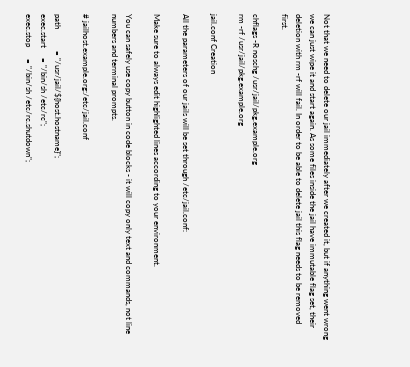Not that we need to delete our jail immediately after we created it, but if anything went wrong we can just wipe it and start again. As some files inside the jail have immutable flag set, their deletion with rm -rf will fail. In order to be able to delete jail this flag needs to be removed first.

chflags -R noschg /usr/jail/pkg.example.org
rm -rf /usr/jail/pkg.example.org

jail.conf Creation

All the parameters of our jails will be set through /etc/jail.conf:

Make sure to always edit highlighted lines according to your environment.

You can safely use copy button in code blocks - it will copy only text and commands, not line numbers and terminal prompts.

# jailhost.example.org:/etc/jail.conf

path           = "/usr/jail/${host.hostname}";
exec.start     = "/bin/sh /etc/rc";
exec.stop      = "/bin/sh /etc/rc.shutdown";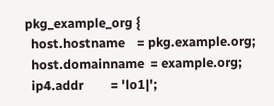pkg_example_org {
  host.hostname    = pkg.example.org;
  host.domainname  = example.org;
  ip4.addr         = 'lo1|';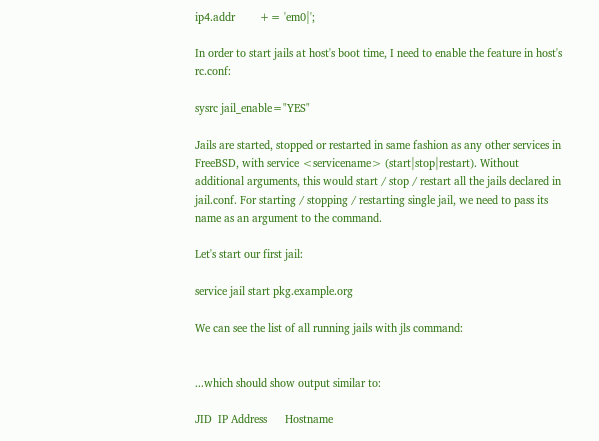ip4.addr        += 'em0|';

In order to start jails at host's boot time, I need to enable the feature in host's rc.conf:

sysrc jail_enable="YES"

Jails are started, stopped or restarted in same fashion as any other services in FreeBSD, with service <servicename> (start|stop|restart). Without additional arguments, this would start / stop / restart all the jails declared in jail.conf. For starting / stopping / restarting single jail, we need to pass its name as an argument to the command.

Let's start our first jail:

service jail start pkg.example.org

We can see the list of all running jails with jls command:


...which should show output similar to:

JID  IP Address      Hostname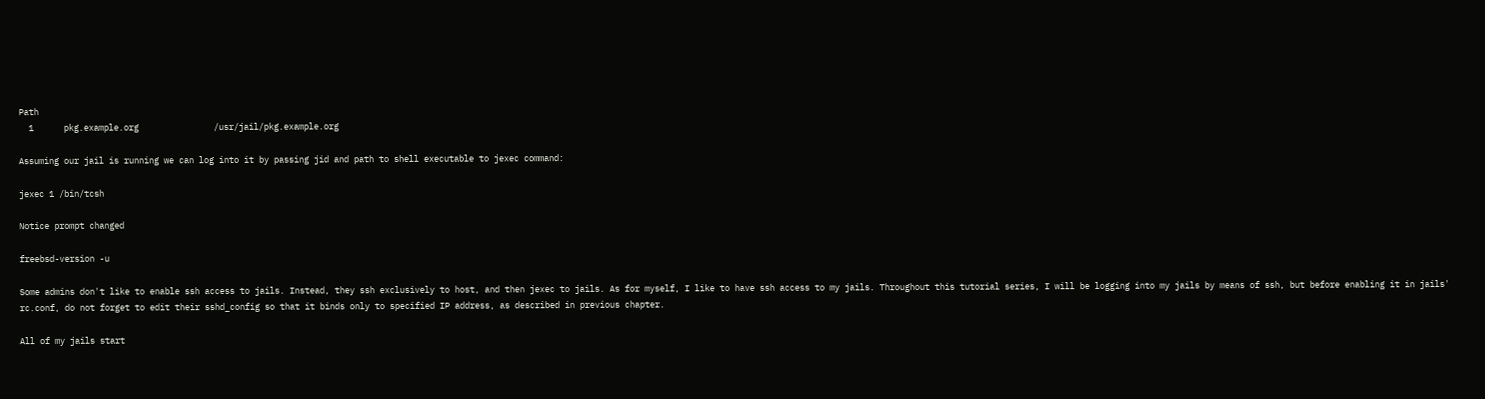Path
  1      pkg.example.org               /usr/jail/pkg.example.org

Assuming our jail is running we can log into it by passing jid and path to shell executable to jexec command:

jexec 1 /bin/tcsh

Notice prompt changed

freebsd-version -u

Some admins don't like to enable ssh access to jails. Instead, they ssh exclusively to host, and then jexec to jails. As for myself, I like to have ssh access to my jails. Throughout this tutorial series, I will be logging into my jails by means of ssh, but before enabling it in jails' rc.conf, do not forget to edit their sshd_config so that it binds only to specified IP address, as described in previous chapter.

All of my jails start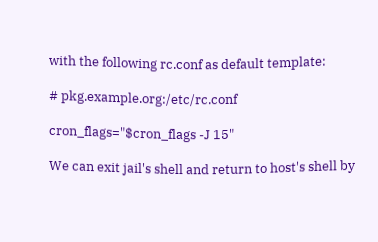with the following rc.conf as default template:

# pkg.example.org:/etc/rc.conf

cron_flags="$cron_flags -J 15"

We can exit jail's shell and return to host's shell by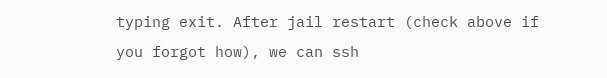typing exit. After jail restart (check above if you forgot how), we can ssh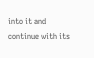into it and continue with its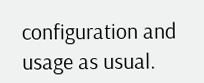configuration and usage as usual.